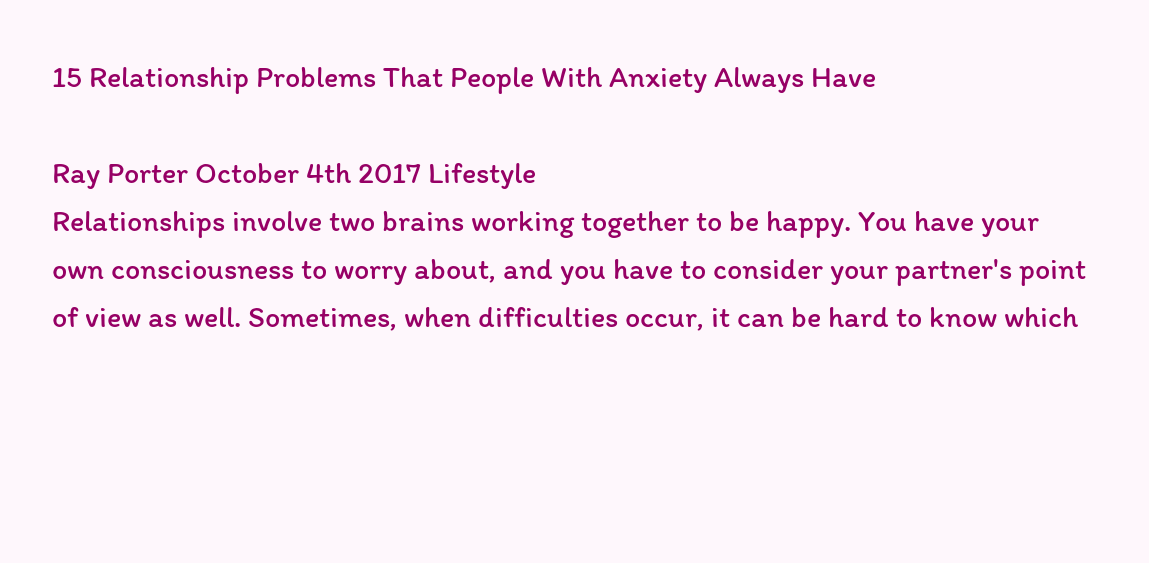15 Relationship Problems That People With Anxiety Always Have

Ray Porter October 4th 2017 Lifestyle
Relationships involve two brains working together to be happy. You have your own consciousness to worry about, and you have to consider your partner's point of view as well. Sometimes, when difficulties occur, it can be hard to know which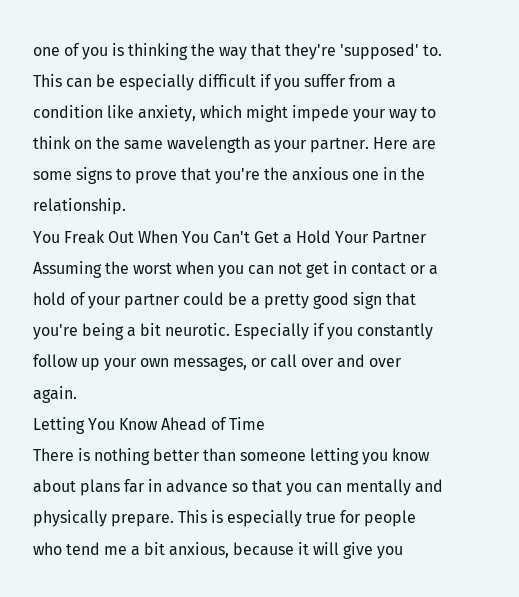one of you is thinking the way that they're 'supposed' to. This can be especially difficult if you suffer from a condition like anxiety, which might impede your way to think on the same wavelength as your partner. Here are some signs to prove that you're the anxious one in the relationship.
You Freak Out When You Can't Get a Hold Your Partner
Assuming the worst when you can not get in contact or a hold of your partner could be a pretty good sign that you're being a bit neurotic. Especially if you constantly follow up your own messages, or call over and over again.
Letting You Know Ahead of Time
There is nothing better than someone letting you know about plans far in advance so that you can mentally and physically prepare. This is especially true for people who tend me a bit anxious, because it will give you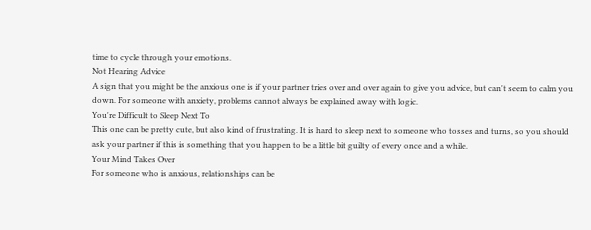time to cycle through your emotions.
Not Hearing Advice
A sign that you might be the anxious one is if your partner tries over and over again to give you advice, but can't seem to calm you down. For someone with anxiety, problems cannot always be explained away with logic.
You're Difficult to Sleep Next To
This one can be pretty cute, but also kind of frustrating. It is hard to sleep next to someone who tosses and turns, so you should ask your partner if this is something that you happen to be a little bit guilty of every once and a while.
Your Mind Takes Over
For someone who is anxious, relationships can be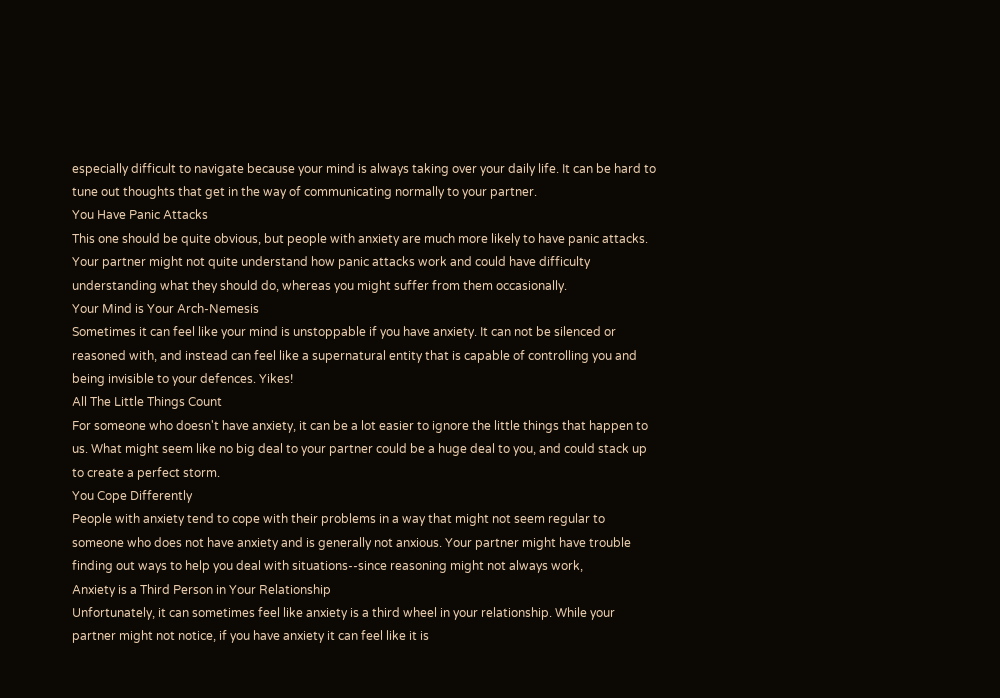especially difficult to navigate because your mind is always taking over your daily life. It can be hard to tune out thoughts that get in the way of communicating normally to your partner.
You Have Panic Attacks
This one should be quite obvious, but people with anxiety are much more likely to have panic attacks. Your partner might not quite understand how panic attacks work and could have difficulty understanding what they should do, whereas you might suffer from them occasionally.
Your Mind is Your Arch-Nemesis
Sometimes it can feel like your mind is unstoppable if you have anxiety. It can not be silenced or reasoned with, and instead can feel like a supernatural entity that is capable of controlling you and being invisible to your defences. Yikes!
All The Little Things Count
For someone who doesn't have anxiety, it can be a lot easier to ignore the little things that happen to us. What might seem like no big deal to your partner could be a huge deal to you, and could stack up to create a perfect storm.
You Cope Differently
People with anxiety tend to cope with their problems in a way that might not seem regular to someone who does not have anxiety and is generally not anxious. Your partner might have trouble finding out ways to help you deal with situations--since reasoning might not always work,
Anxiety is a Third Person in Your Relationship
Unfortunately, it can sometimes feel like anxiety is a third wheel in your relationship. While your partner might not notice, if you have anxiety it can feel like it is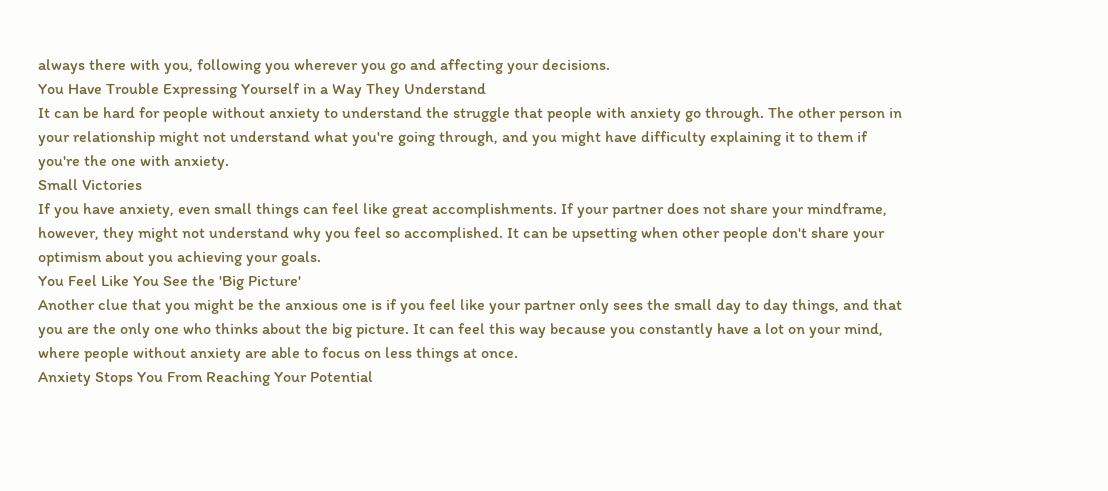always there with you, following you wherever you go and affecting your decisions.
You Have Trouble Expressing Yourself in a Way They Understand
It can be hard for people without anxiety to understand the struggle that people with anxiety go through. The other person in your relationship might not understand what you're going through, and you might have difficulty explaining it to them if you're the one with anxiety.
Small Victories
If you have anxiety, even small things can feel like great accomplishments. If your partner does not share your mindframe, however, they might not understand why you feel so accomplished. It can be upsetting when other people don't share your optimism about you achieving your goals.
You Feel Like You See the 'Big Picture'
Another clue that you might be the anxious one is if you feel like your partner only sees the small day to day things, and that you are the only one who thinks about the big picture. It can feel this way because you constantly have a lot on your mind, where people without anxiety are able to focus on less things at once.
Anxiety Stops You From Reaching Your Potential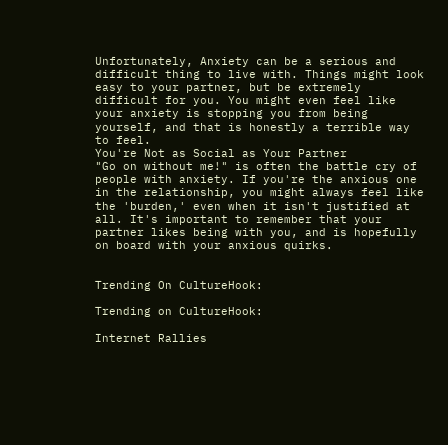Unfortunately, Anxiety can be a serious and difficult thing to live with. Things might look easy to your partner, but be extremely difficult for you. You might even feel like your anxiety is stopping you from being yourself, and that is honestly a terrible way to feel.
You're Not as Social as Your Partner
"Go on without me!" is often the battle cry of people with anxiety. If you're the anxious one in the relationship, you might always feel like the 'burden,' even when it isn't justified at all. It's important to remember that your partner likes being with you, and is hopefully on board with your anxious quirks.


Trending On CultureHook:

Trending on CultureHook:

Internet Rallies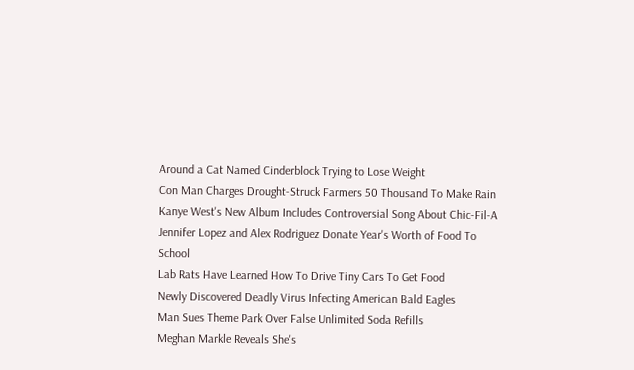Around a Cat Named Cinderblock Trying to Lose Weight
Con Man Charges Drought-Struck Farmers 50 Thousand To Make Rain
Kanye West's New Album Includes Controversial Song About Chic-Fil-A
Jennifer Lopez and Alex Rodriguez Donate Year's Worth of Food To School
Lab Rats Have Learned How To Drive Tiny Cars To Get Food
Newly Discovered Deadly Virus Infecting American Bald Eagles
Man Sues Theme Park Over False Unlimited Soda Refills
Meghan Markle Reveals She's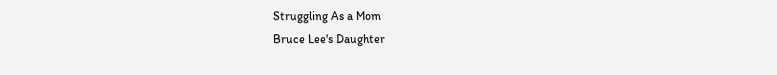Struggling As a Mom
Bruce Lee's Daughter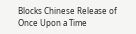Blocks Chinese Release of Once Upon a Time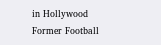in Hollywood
Former Football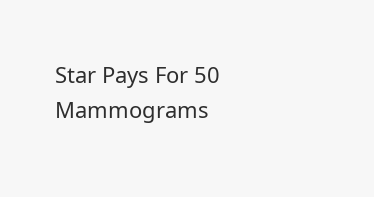Star Pays For 50 Mammograms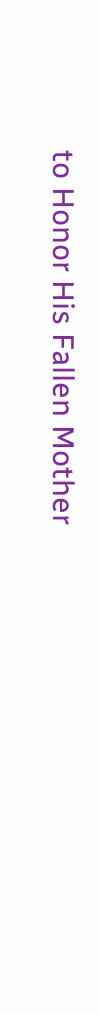to Honor His Fallen Mother